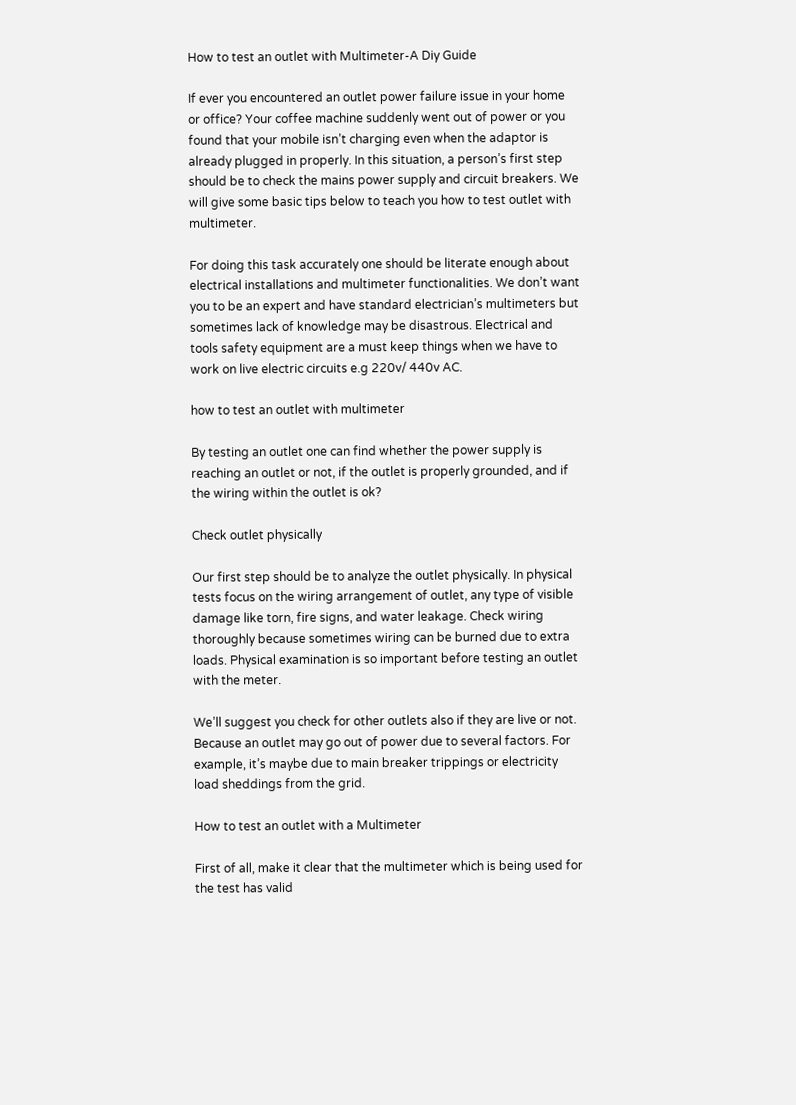How to test an outlet with Multimeter-A Diy Guide

If ever you encountered an outlet power failure issue in your home or office? Your coffee machine suddenly went out of power or you found that your mobile isn’t charging even when the adaptor is already plugged in properly. In this situation, a person’s first step should be to check the mains power supply and circuit breakers. We will give some basic tips below to teach you how to test outlet with multimeter.

For doing this task accurately one should be literate enough about electrical installations and multimeter functionalities. We don’t want you to be an expert and have standard electrician’s multimeters but sometimes lack of knowledge may be disastrous. Electrical and tools safety equipment are a must keep things when we have to work on live electric circuits e.g 220v/ 440v AC.

how to test an outlet with multimeter

By testing an outlet one can find whether the power supply is reaching an outlet or not, if the outlet is properly grounded, and if the wiring within the outlet is ok?

Check outlet physically

Our first step should be to analyze the outlet physically. In physical tests focus on the wiring arrangement of outlet, any type of visible damage like torn, fire signs, and water leakage. Check wiring thoroughly because sometimes wiring can be burned due to extra loads. Physical examination is so important before testing an outlet with the meter.

We’ll suggest you check for other outlets also if they are live or not. Because an outlet may go out of power due to several factors. For example, it’s maybe due to main breaker trippings or electricity load sheddings from the grid.

How to test an outlet with a Multimeter

First of all, make it clear that the multimeter which is being used for the test has valid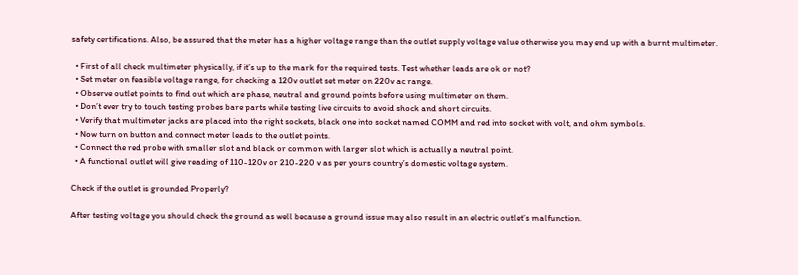safety certifications. Also, be assured that the meter has a higher voltage range than the outlet supply voltage value otherwise you may end up with a burnt multimeter.

  • First of all check multimeter physically, if it’s up to the mark for the required tests. Test whether leads are ok or not?
  • Set meter on feasible voltage range, for checking a 120v outlet set meter on 220v ac range.
  • Observe outlet points to find out which are phase, neutral and ground points before using multimeter on them.
  • Don’t ever try to touch testing probes bare parts while testing live circuits to avoid shock and short circuits.
  • Verify that multimeter jacks are placed into the right sockets, black one into socket named COMM and red into socket with volt, and ohm symbols.
  • Now turn on button and connect meter leads to the outlet points.
  • Connect the red probe with smaller slot and black or common with larger slot which is actually a neutral point.
  • A functional outlet will give reading of 110-120v or 210-220 v as per yours country’s domestic voltage system.

Check if the outlet is grounded Properly?

After testing voltage you should check the ground as well because a ground issue may also result in an electric outlet’s malfunction.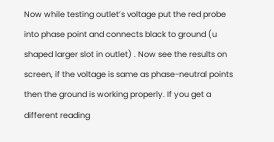Now while testing outlet’s voltage put the red probe into phase point and connects black to ground (u shaped larger slot in outlet) . Now see the results on screen, if the voltage is same as phase-neutral points then the ground is working properly. If you get a different reading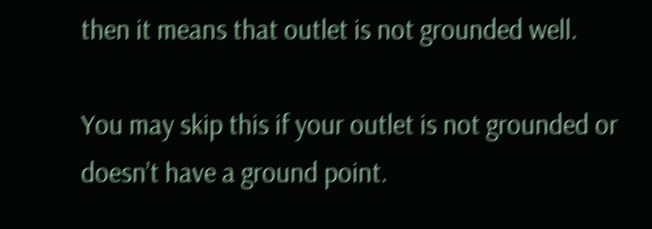then it means that outlet is not grounded well.

You may skip this if your outlet is not grounded or doesn’t have a ground point.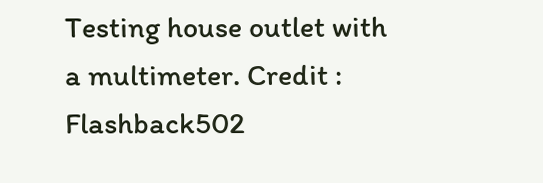Testing house outlet with a multimeter. Credit : Flashback502